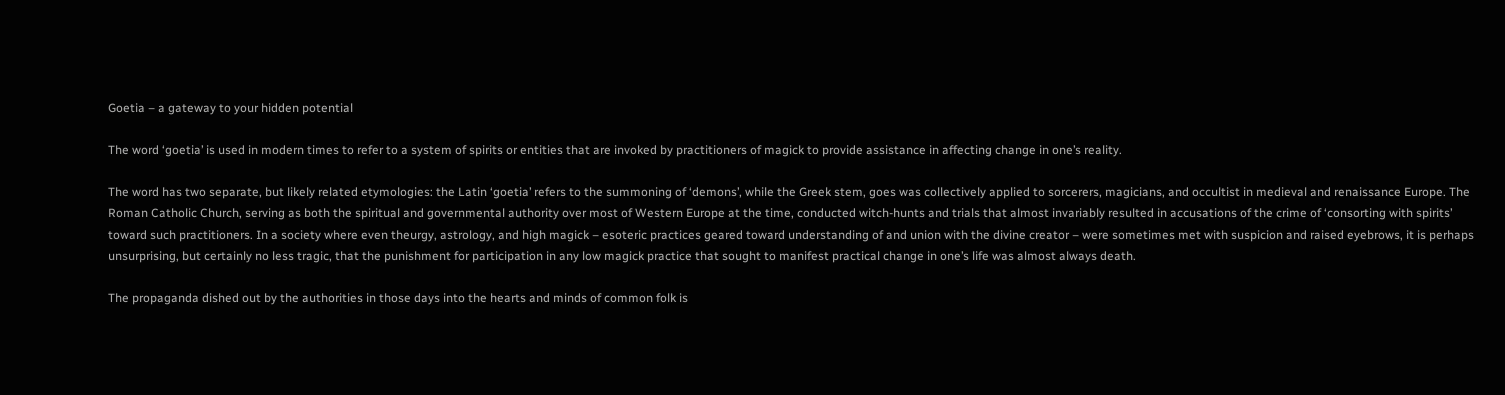Goetia – a gateway to your hidden potential

The word ‘goetia’ is used in modern times to refer to a system of spirits or entities that are invoked by practitioners of magick to provide assistance in affecting change in one’s reality.

The word has two separate, but likely related etymologies: the Latin ‘goetia’ refers to the summoning of ‘demons’, while the Greek stem, goes was collectively applied to sorcerers, magicians, and occultist in medieval and renaissance Europe. The Roman Catholic Church, serving as both the spiritual and governmental authority over most of Western Europe at the time, conducted witch-hunts and trials that almost invariably resulted in accusations of the crime of ‘consorting with spirits’ toward such practitioners. In a society where even theurgy, astrology, and high magick – esoteric practices geared toward understanding of and union with the divine creator – were sometimes met with suspicion and raised eyebrows, it is perhaps unsurprising, but certainly no less tragic, that the punishment for participation in any low magick practice that sought to manifest practical change in one’s life was almost always death.

The propaganda dished out by the authorities in those days into the hearts and minds of common folk is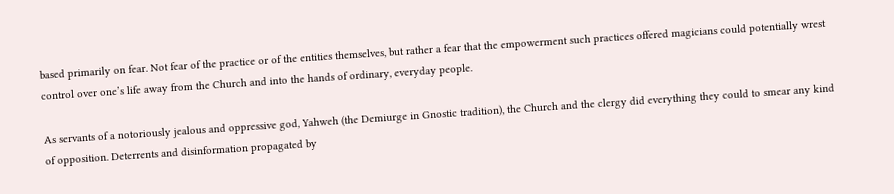based primarily on fear. Not fear of the practice or of the entities themselves, but rather a fear that the empowerment such practices offered magicians could potentially wrest control over one’s life away from the Church and into the hands of ordinary, everyday people.

As servants of a notoriously jealous and oppressive god, Yahweh (the Demiurge in Gnostic tradition), the Church and the clergy did everything they could to smear any kind of opposition. Deterrents and disinformation propagated by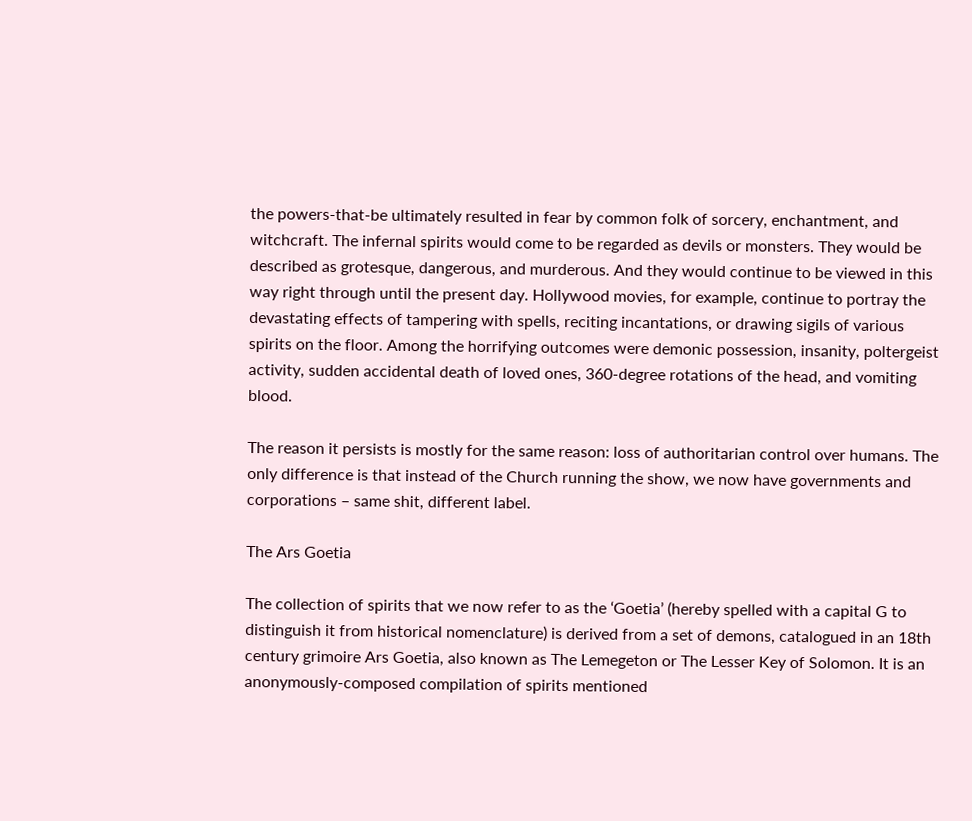the powers-that-be ultimately resulted in fear by common folk of sorcery, enchantment, and witchcraft. The infernal spirits would come to be regarded as devils or monsters. They would be described as grotesque, dangerous, and murderous. And they would continue to be viewed in this way right through until the present day. Hollywood movies, for example, continue to portray the devastating effects of tampering with spells, reciting incantations, or drawing sigils of various spirits on the floor. Among the horrifying outcomes were demonic possession, insanity, poltergeist activity, sudden accidental death of loved ones, 360-degree rotations of the head, and vomiting blood.

The reason it persists is mostly for the same reason: loss of authoritarian control over humans. The only difference is that instead of the Church running the show, we now have governments and corporations – same shit, different label.

The Ars Goetia

The collection of spirits that we now refer to as the ‘Goetia’ (hereby spelled with a capital G to distinguish it from historical nomenclature) is derived from a set of demons, catalogued in an 18th century grimoire Ars Goetia, also known as The Lemegeton or The Lesser Key of Solomon. It is an anonymously-composed compilation of spirits mentioned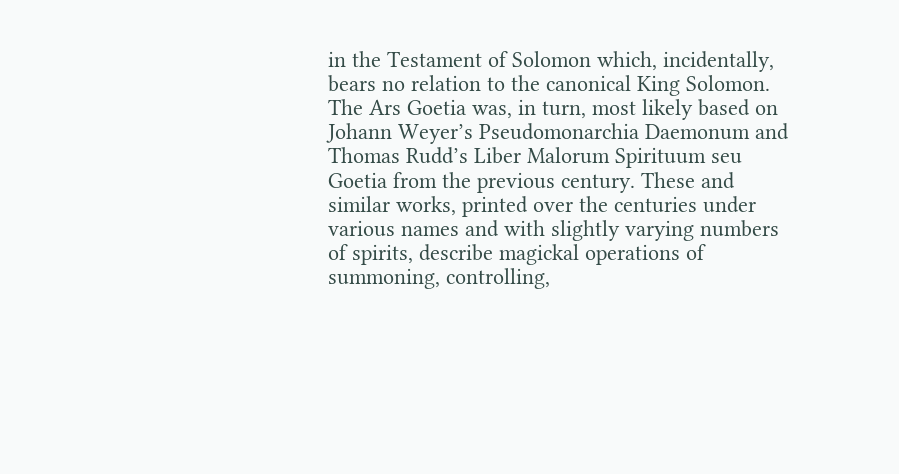in the Testament of Solomon which, incidentally, bears no relation to the canonical King Solomon. The Ars Goetia was, in turn, most likely based on Johann Weyer’s Pseudomonarchia Daemonum and Thomas Rudd’s Liber Malorum Spirituum seu Goetia from the previous century. These and similar works, printed over the centuries under various names and with slightly varying numbers of spirits, describe magickal operations of summoning, controlling,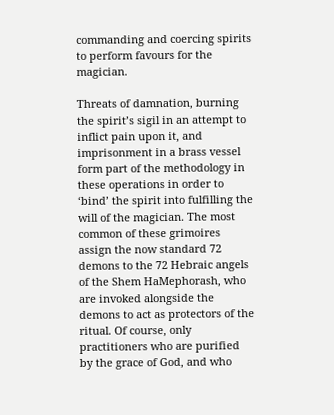commanding and coercing spirits to perform favours for the magician.

Threats of damnation, burning the spirit’s sigil in an attempt to inflict pain upon it, and imprisonment in a brass vessel form part of the methodology in these operations in order to ‘bind’ the spirit into fulfilling the will of the magician. The most common of these grimoires assign the now standard 72 demons to the 72 Hebraic angels of the Shem HaMephorash, who are invoked alongside the demons to act as protectors of the ritual. Of course, only practitioners who are purified by the grace of God, and who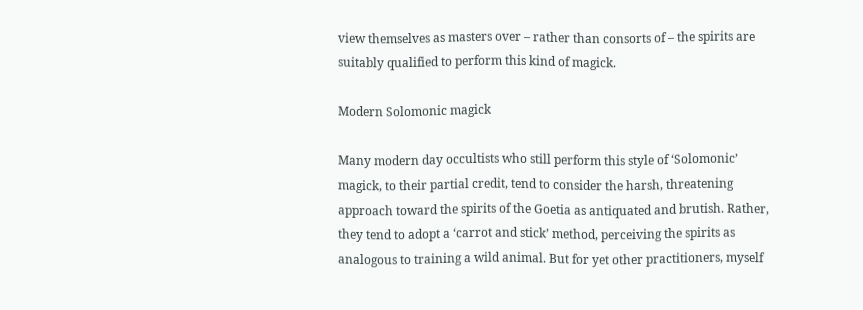view themselves as masters over – rather than consorts of – the spirits are suitably qualified to perform this kind of magick.

Modern Solomonic magick

Many modern day occultists who still perform this style of ‘Solomonic’ magick, to their partial credit, tend to consider the harsh, threatening approach toward the spirits of the Goetia as antiquated and brutish. Rather, they tend to adopt a ‘carrot and stick’ method, perceiving the spirits as analogous to training a wild animal. But for yet other practitioners, myself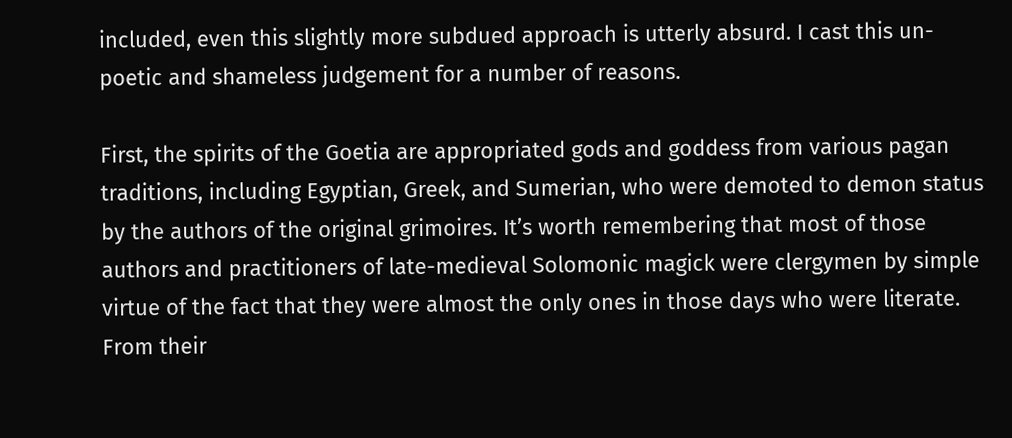included, even this slightly more subdued approach is utterly absurd. I cast this un-poetic and shameless judgement for a number of reasons.

First, the spirits of the Goetia are appropriated gods and goddess from various pagan traditions, including Egyptian, Greek, and Sumerian, who were demoted to demon status by the authors of the original grimoires. It’s worth remembering that most of those authors and practitioners of late-medieval Solomonic magick were clergymen by simple virtue of the fact that they were almost the only ones in those days who were literate. From their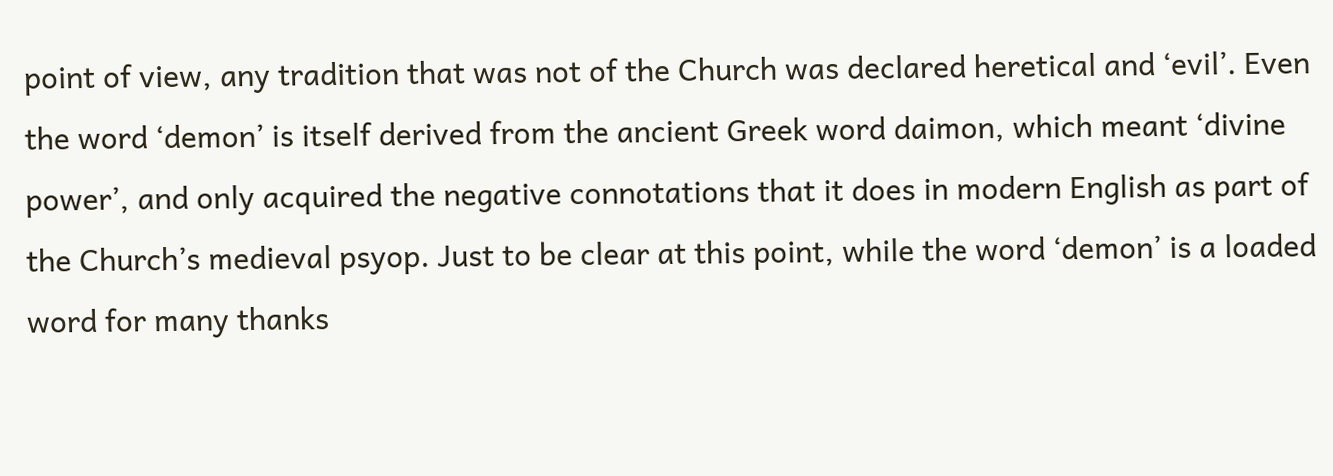point of view, any tradition that was not of the Church was declared heretical and ‘evil’. Even the word ‘demon’ is itself derived from the ancient Greek word daimon, which meant ‘divine power’, and only acquired the negative connotations that it does in modern English as part of the Church’s medieval psyop. Just to be clear at this point, while the word ‘demon’ is a loaded word for many thanks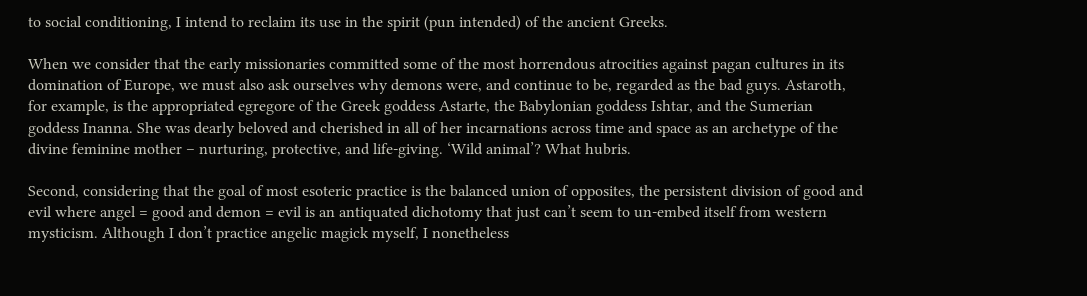to social conditioning, I intend to reclaim its use in the spirit (pun intended) of the ancient Greeks.

When we consider that the early missionaries committed some of the most horrendous atrocities against pagan cultures in its domination of Europe, we must also ask ourselves why demons were, and continue to be, regarded as the bad guys. Astaroth, for example, is the appropriated egregore of the Greek goddess Astarte, the Babylonian goddess Ishtar, and the Sumerian goddess Inanna. She was dearly beloved and cherished in all of her incarnations across time and space as an archetype of the divine feminine mother – nurturing, protective, and life-giving. ‘Wild animal’? What hubris.

Second, considering that the goal of most esoteric practice is the balanced union of opposites, the persistent division of good and evil where angel = good and demon = evil is an antiquated dichotomy that just can’t seem to un-embed itself from western mysticism. Although I don’t practice angelic magick myself, I nonetheless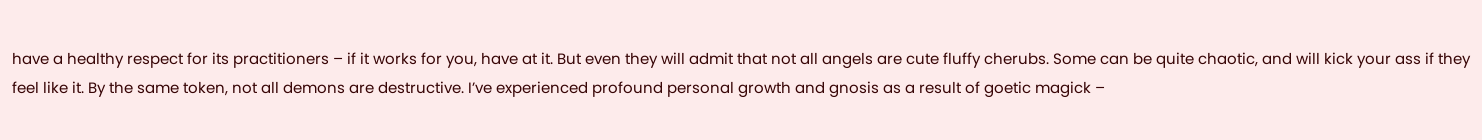have a healthy respect for its practitioners – if it works for you, have at it. But even they will admit that not all angels are cute fluffy cherubs. Some can be quite chaotic, and will kick your ass if they feel like it. By the same token, not all demons are destructive. I’ve experienced profound personal growth and gnosis as a result of goetic magick –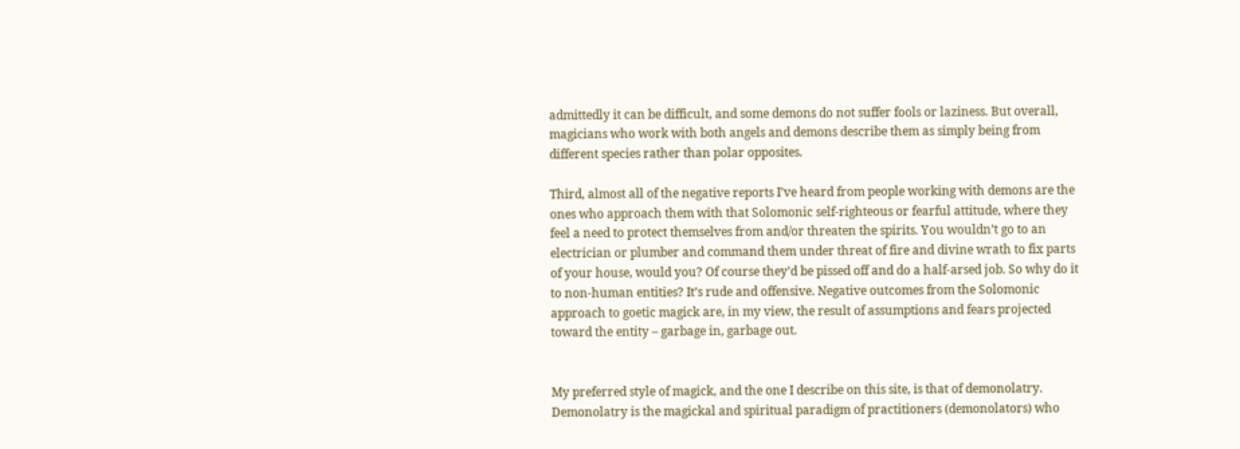admittedly it can be difficult, and some demons do not suffer fools or laziness. But overall, magicians who work with both angels and demons describe them as simply being from different species rather than polar opposites.

Third, almost all of the negative reports I’ve heard from people working with demons are the ones who approach them with that Solomonic self-righteous or fearful attitude, where they feel a need to protect themselves from and/or threaten the spirits. You wouldn’t go to an electrician or plumber and command them under threat of fire and divine wrath to fix parts of your house, would you? Of course they’d be pissed off and do a half-arsed job. So why do it to non-human entities? It’s rude and offensive. Negative outcomes from the Solomonic approach to goetic magick are, in my view, the result of assumptions and fears projected toward the entity – garbage in, garbage out.


My preferred style of magick, and the one I describe on this site, is that of demonolatry. Demonolatry is the magickal and spiritual paradigm of practitioners (demonolators) who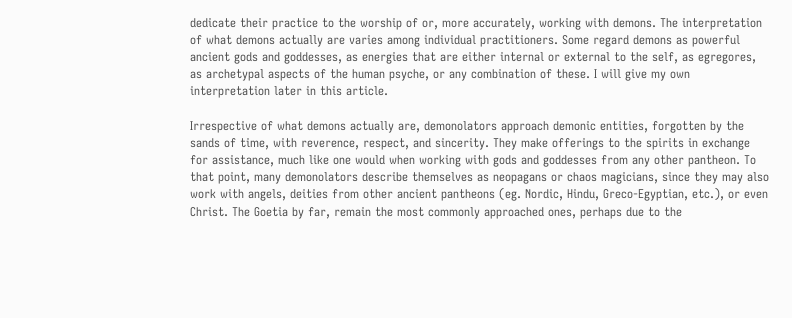dedicate their practice to the worship of or, more accurately, working with demons. The interpretation of what demons actually are varies among individual practitioners. Some regard demons as powerful ancient gods and goddesses, as energies that are either internal or external to the self, as egregores, as archetypal aspects of the human psyche, or any combination of these. I will give my own interpretation later in this article.

Irrespective of what demons actually are, demonolators approach demonic entities, forgotten by the sands of time, with reverence, respect, and sincerity. They make offerings to the spirits in exchange for assistance, much like one would when working with gods and goddesses from any other pantheon. To that point, many demonolators describe themselves as neopagans or chaos magicians, since they may also work with angels, deities from other ancient pantheons (eg. Nordic, Hindu, Greco-Egyptian, etc.), or even Christ. The Goetia by far, remain the most commonly approached ones, perhaps due to the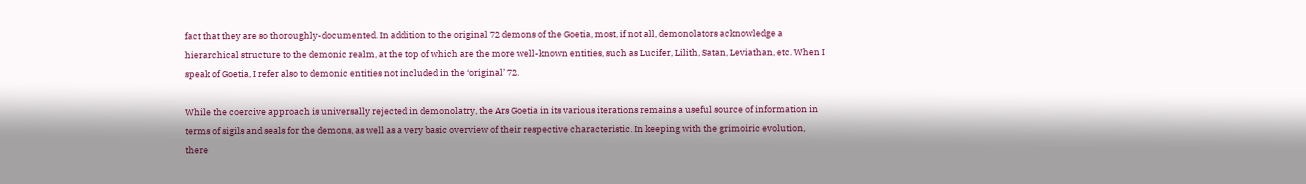fact that they are so thoroughly-documented. In addition to the original 72 demons of the Goetia, most, if not all, demonolators acknowledge a hierarchical structure to the demonic realm, at the top of which are the more well-known entities, such as Lucifer, Lilith, Satan, Leviathan, etc. When I speak of Goetia, I refer also to demonic entities not included in the ‘original’ 72.

While the coercive approach is universally rejected in demonolatry, the Ars Goetia in its various iterations remains a useful source of information in terms of sigils and seals for the demons, as well as a very basic overview of their respective characteristic. In keeping with the grimoiric evolution, there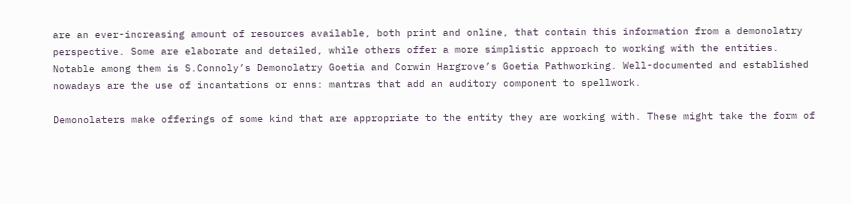are an ever-increasing amount of resources available, both print and online, that contain this information from a demonolatry perspective. Some are elaborate and detailed, while others offer a more simplistic approach to working with the entities. Notable among them is S.Connoly’s Demonolatry Goetia and Corwin Hargrove’s Goetia Pathworking. Well-documented and established nowadays are the use of incantations or enns: mantras that add an auditory component to spellwork.

Demonolaters make offerings of some kind that are appropriate to the entity they are working with. These might take the form of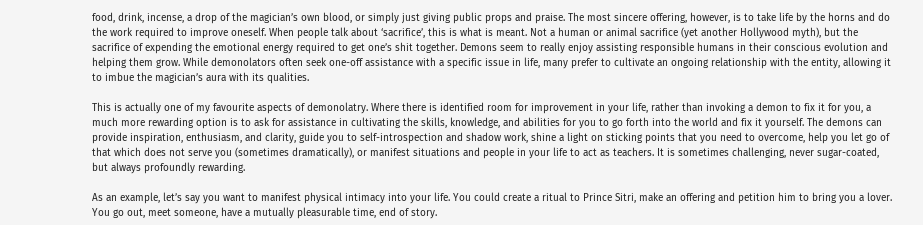food, drink, incense, a drop of the magician’s own blood, or simply just giving public props and praise. The most sincere offering, however, is to take life by the horns and do the work required to improve oneself. When people talk about ‘sacrifice’, this is what is meant. Not a human or animal sacrifice (yet another Hollywood myth), but the sacrifice of expending the emotional energy required to get one’s shit together. Demons seem to really enjoy assisting responsible humans in their conscious evolution and helping them grow. While demonolators often seek one-off assistance with a specific issue in life, many prefer to cultivate an ongoing relationship with the entity, allowing it to imbue the magician’s aura with its qualities.

This is actually one of my favourite aspects of demonolatry. Where there is identified room for improvement in your life, rather than invoking a demon to fix it for you, a much more rewarding option is to ask for assistance in cultivating the skills, knowledge, and abilities for you to go forth into the world and fix it yourself. The demons can provide inspiration, enthusiasm, and clarity, guide you to self-introspection and shadow work, shine a light on sticking points that you need to overcome, help you let go of that which does not serve you (sometimes dramatically), or manifest situations and people in your life to act as teachers. It is sometimes challenging, never sugar-coated, but always profoundly rewarding.

As an example, let’s say you want to manifest physical intimacy into your life. You could create a ritual to Prince Sitri, make an offering and petition him to bring you a lover. You go out, meet someone, have a mutually pleasurable time, end of story.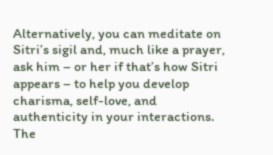Alternatively, you can meditate on Sitri’s sigil and, much like a prayer, ask him – or her if that’s how Sitri appears – to help you develop charisma, self-love, and authenticity in your interactions. The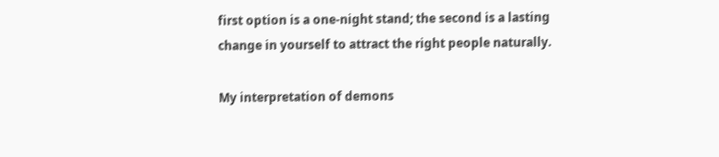first option is a one-night stand; the second is a lasting change in yourself to attract the right people naturally.

My interpretation of demons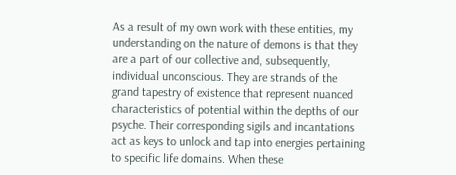As a result of my own work with these entities, my understanding on the nature of demons is that they are a part of our collective and, subsequently, individual unconscious. They are strands of the grand tapestry of existence that represent nuanced characteristics of potential within the depths of our psyche. Their corresponding sigils and incantations act as keys to unlock and tap into energies pertaining to specific life domains. When these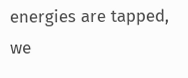energies are tapped, we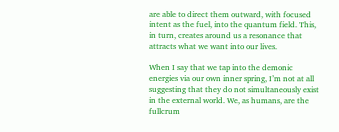are able to direct them outward, with focused intent as the fuel, into the quantum field. This, in turn, creates around us a resonance that attracts what we want into our lives.

When I say that we tap into the demonic energies via our own inner spring, I’m not at all suggesting that they do not simultaneously exist in the external world. We, as humans, are the fullcrum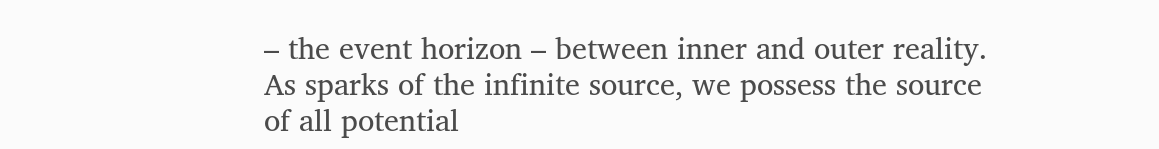– the event horizon – between inner and outer reality. As sparks of the infinite source, we possess the source of all potential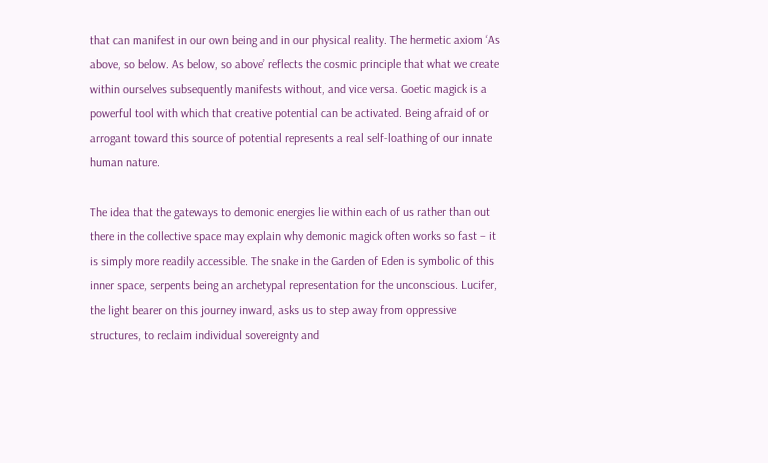that can manifest in our own being and in our physical reality. The hermetic axiom ‘As above, so below. As below, so above’ reflects the cosmic principle that what we create within ourselves subsequently manifests without, and vice versa. Goetic magick is a powerful tool with which that creative potential can be activated. Being afraid of or arrogant toward this source of potential represents a real self-loathing of our innate human nature.

The idea that the gateways to demonic energies lie within each of us rather than out there in the collective space may explain why demonic magick often works so fast – it is simply more readily accessible. The snake in the Garden of Eden is symbolic of this inner space, serpents being an archetypal representation for the unconscious. Lucifer, the light bearer on this journey inward, asks us to step away from oppressive structures, to reclaim individual sovereignty and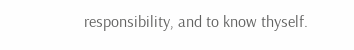responsibility, and to know thyself.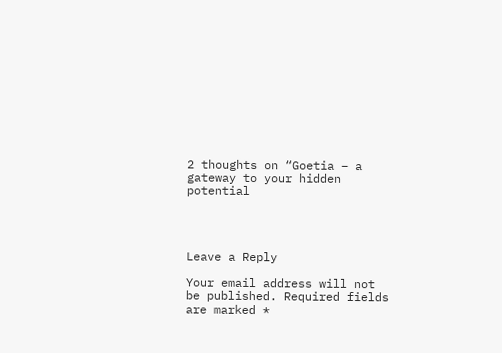2 thoughts on “Goetia – a gateway to your hidden potential




Leave a Reply

Your email address will not be published. Required fields are marked *